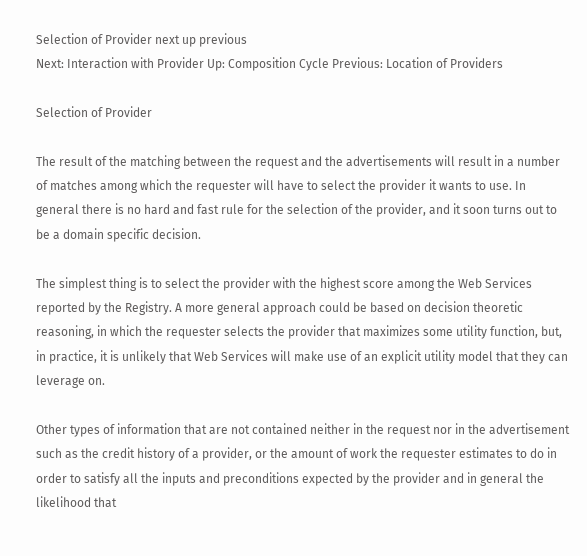Selection of Provider next up previous
Next: Interaction with Provider Up: Composition Cycle Previous: Location of Providers

Selection of Provider

The result of the matching between the request and the advertisements will result in a number of matches among which the requester will have to select the provider it wants to use. In general there is no hard and fast rule for the selection of the provider, and it soon turns out to be a domain specific decision.

The simplest thing is to select the provider with the highest score among the Web Services reported by the Registry. A more general approach could be based on decision theoretic reasoning, in which the requester selects the provider that maximizes some utility function, but, in practice, it is unlikely that Web Services will make use of an explicit utility model that they can leverage on.

Other types of information that are not contained neither in the request nor in the advertisement such as the credit history of a provider, or the amount of work the requester estimates to do in order to satisfy all the inputs and preconditions expected by the provider and in general the likelihood that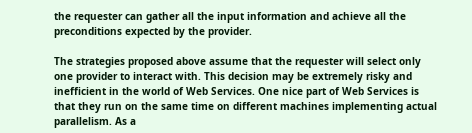the requester can gather all the input information and achieve all the preconditions expected by the provider.

The strategies proposed above assume that the requester will select only one provider to interact with. This decision may be extremely risky and inefficient in the world of Web Services. One nice part of Web Services is that they run on the same time on different machines implementing actual parallelism. As a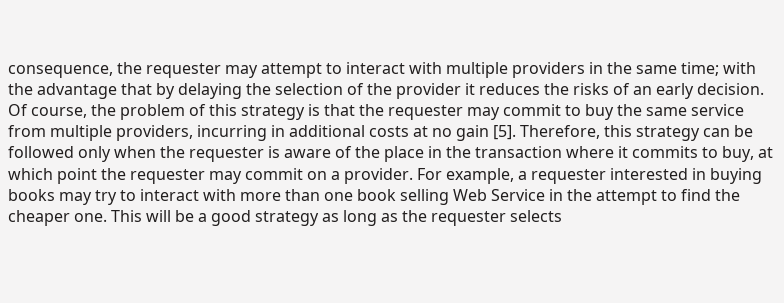consequence, the requester may attempt to interact with multiple providers in the same time; with the advantage that by delaying the selection of the provider it reduces the risks of an early decision. Of course, the problem of this strategy is that the requester may commit to buy the same service from multiple providers, incurring in additional costs at no gain [5]. Therefore, this strategy can be followed only when the requester is aware of the place in the transaction where it commits to buy, at which point the requester may commit on a provider. For example, a requester interested in buying books may try to interact with more than one book selling Web Service in the attempt to find the cheaper one. This will be a good strategy as long as the requester selects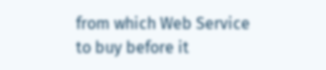from which Web Service to buy before it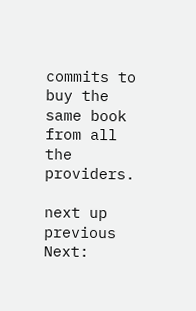commits to buy the same book from all the providers.

next up previous
Next: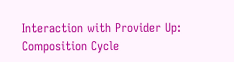Interaction with Provider Up: Composition Cycle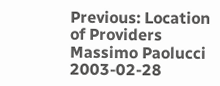Previous: Location of Providers
Massimo Paolucci 2003-02-28